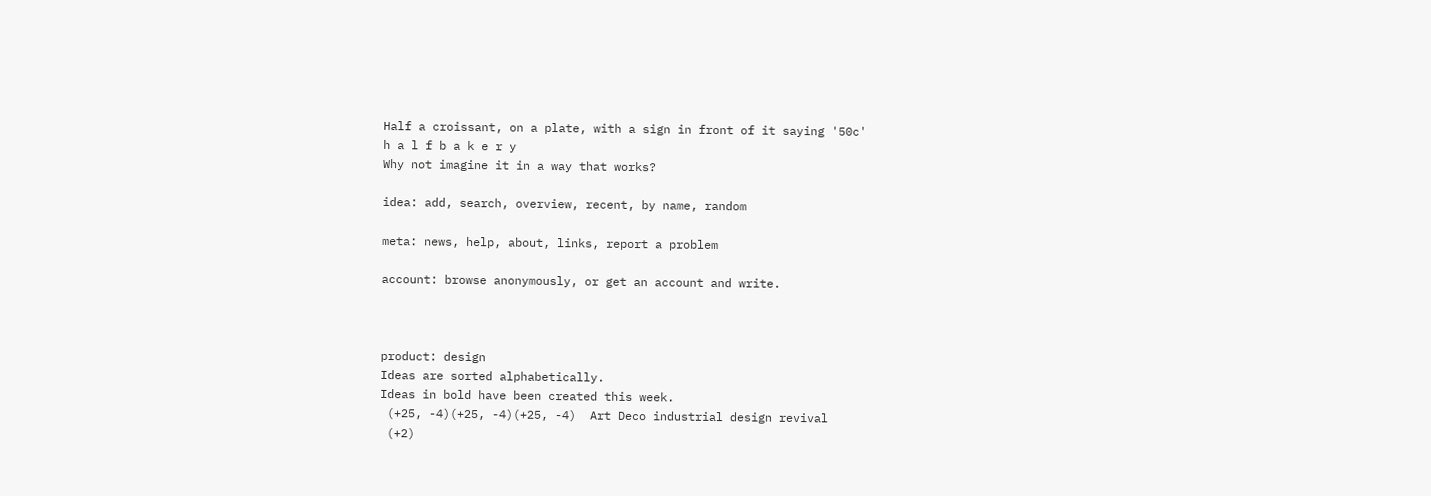Half a croissant, on a plate, with a sign in front of it saying '50c'
h a l f b a k e r y
Why not imagine it in a way that works?

idea: add, search, overview, recent, by name, random

meta: news, help, about, links, report a problem

account: browse anonymously, or get an account and write.



product: design
Ideas are sorted alphabetically.
Ideas in bold have been created this week.
 (+25, -4)(+25, -4)(+25, -4)  Art Deco industrial design revival
 (+2)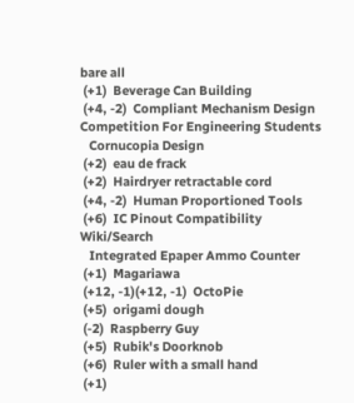bare all
 (+1)  Beverage Can Building
 (+4, -2)  Compliant Mechanism Design Competition For Engineering Students
   Cornucopia Design
 (+2)  eau de frack
 (+2)  Hairdryer retractable cord
 (+4, -2)  Human Proportioned Tools
 (+6)  IC Pinout Compatibility Wiki/Search
   Integrated Epaper Ammo Counter
 (+1)  Magariawa
 (+12, -1)(+12, -1)  OctoPie
 (+5)  origami dough
 (-2)  Raspberry Guy
 (+5)  Rubik's Doorknob
 (+6)  Ruler with a small hand
 (+1)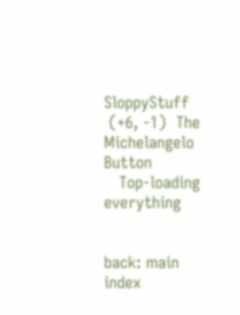SloppyStuff
 (+6, -1)  The Michelangelo Button
   Top-loading everything


back: main index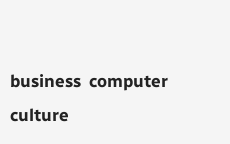business  computer  culture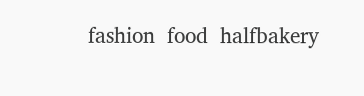fashion  food  halfbakery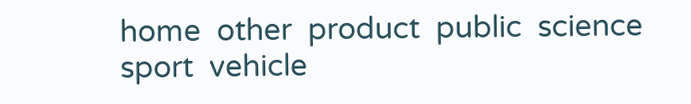home  other  product  public  science  sport  vehicle